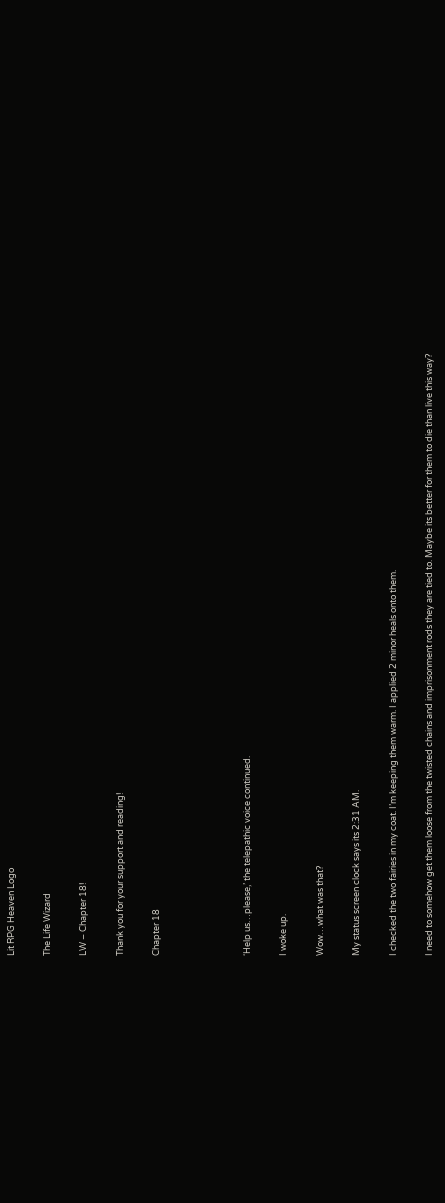Lit RPG Heaven Logo

The Life Wizard

LW – Chapter 18!

Thank you for your support and reading!

Chapter 18




‘Help us…please,’ the telepathic voice continued.

I woke up.

Wow…what was that?

My status screen clock says its 2:31 AM.

I checked the two fairies in my coat. I’m keeping them warm. I applied 2 minor heals onto them.

I need to somehow get them loose from the twisted chains and imprisonment rods they are tied to. Maybe its better for them to die than live this way?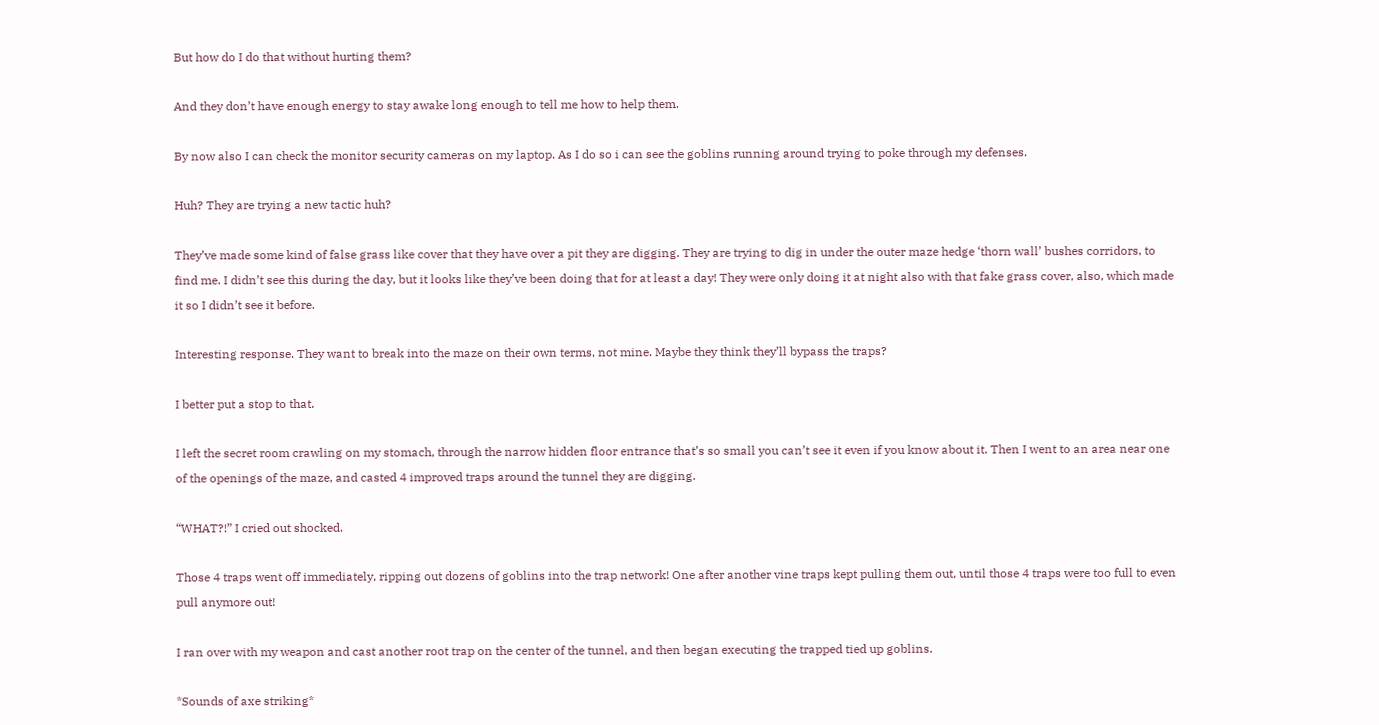But how do I do that without hurting them?

And they don’t have enough energy to stay awake long enough to tell me how to help them.

By now also I can check the monitor security cameras on my laptop. As I do so i can see the goblins running around trying to poke through my defenses.

Huh? They are trying a new tactic huh?

They’ve made some kind of false grass like cover that they have over a pit they are digging. They are trying to dig in under the outer maze hedge ‘thorn wall’ bushes corridors, to find me. I didn’t see this during the day, but it looks like they’ve been doing that for at least a day! They were only doing it at night also with that fake grass cover, also, which made it so I didn’t see it before.

Interesting response. They want to break into the maze on their own terms, not mine. Maybe they think they’ll bypass the traps?

I better put a stop to that.

I left the secret room crawling on my stomach, through the narrow hidden floor entrance that’s so small you can’t see it even if you know about it. Then I went to an area near one of the openings of the maze, and casted 4 improved traps around the tunnel they are digging.

“WHAT?!” I cried out shocked.

Those 4 traps went off immediately, ripping out dozens of goblins into the trap network! One after another vine traps kept pulling them out, until those 4 traps were too full to even pull anymore out!

I ran over with my weapon and cast another root trap on the center of the tunnel, and then began executing the trapped tied up goblins.

*Sounds of axe striking*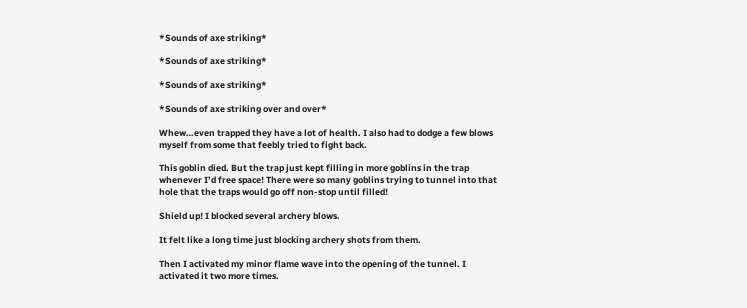*Sounds of axe striking*

*Sounds of axe striking*

*Sounds of axe striking*

*Sounds of axe striking over and over*

Whew…even trapped they have a lot of health. I also had to dodge a few blows myself from some that feebly tried to fight back.

This goblin died. But the trap just kept filling in more goblins in the trap whenever I’d free space! There were so many goblins trying to tunnel into that hole that the traps would go off non-stop until filled!

Shield up! I blocked several archery blows.

It felt like a long time just blocking archery shots from them.

Then I activated my minor flame wave into the opening of the tunnel. I activated it two more times.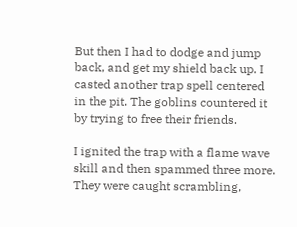But then I had to dodge and jump back, and get my shield back up. I casted another trap spell centered in the pit. The goblins countered it by trying to free their friends.

I ignited the trap with a flame wave skill and then spammed three more. They were caught scrambling,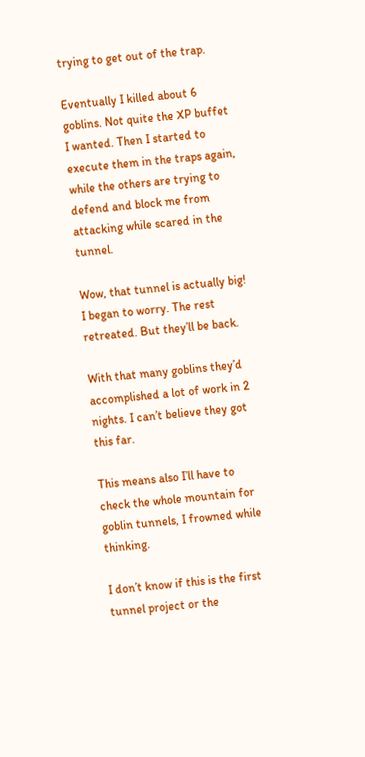trying to get out of the trap.

Eventually I killed about 6 goblins. Not quite the XP buffet I wanted. Then I started to execute them in the traps again, while the others are trying to defend and block me from attacking while scared in the tunnel.

Wow, that tunnel is actually big! I began to worry. The rest retreated. But they’ll be back.

With that many goblins they’d accomplished a lot of work in 2 nights. I can’t believe they got this far.

This means also I’ll have to check the whole mountain for goblin tunnels, I frowned while thinking.

I don’t know if this is the first tunnel project or the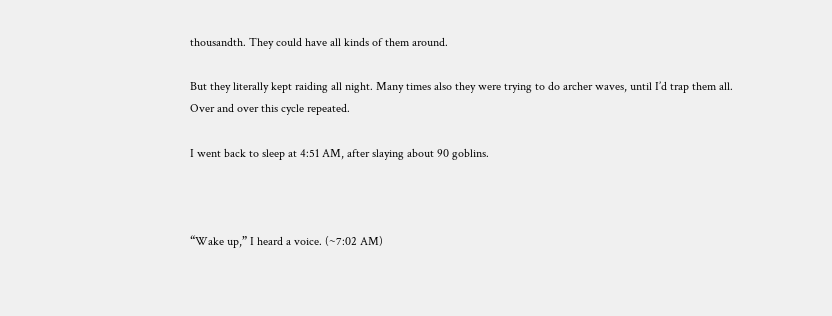thousandth. They could have all kinds of them around.

But they literally kept raiding all night. Many times also they were trying to do archer waves, until I’d trap them all. Over and over this cycle repeated.

I went back to sleep at 4:51 AM, after slaying about 90 goblins.



“Wake up,” I heard a voice. (~7:02 AM)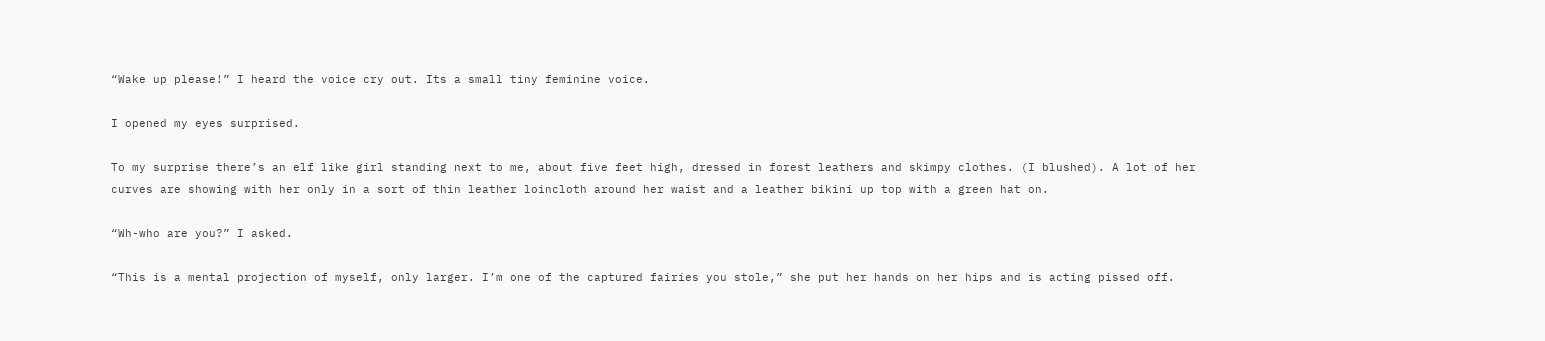“Wake up please!” I heard the voice cry out. Its a small tiny feminine voice.

I opened my eyes surprised.

To my surprise there’s an elf like girl standing next to me, about five feet high, dressed in forest leathers and skimpy clothes. (I blushed). A lot of her curves are showing with her only in a sort of thin leather loincloth around her waist and a leather bikini up top with a green hat on.

“Wh-who are you?” I asked.

“This is a mental projection of myself, only larger. I’m one of the captured fairies you stole,” she put her hands on her hips and is acting pissed off.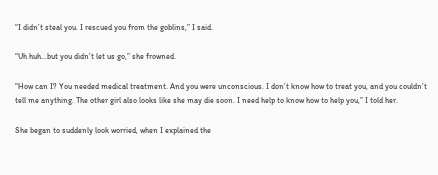“I didn’t steal you. I rescued you from the goblins,” I said.

“Uh huh…but you didn’t let us go,” she frowned.

“How can I? You needed medical treatment. And you were unconscious. I don’t know how to treat you, and you couldn’t tell me anything. The other girl also looks like she may die soon. I need help to know how to help you,” I told her.

She began to suddenly look worried, when I explained the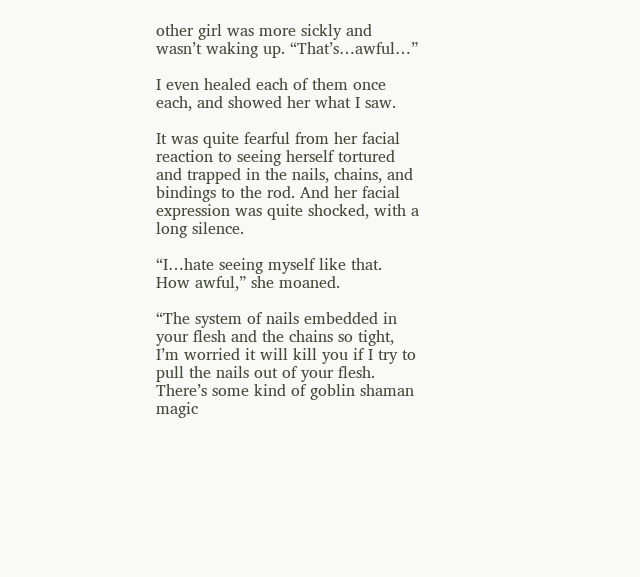other girl was more sickly and wasn’t waking up. “That’s…awful…”

I even healed each of them once each, and showed her what I saw.

It was quite fearful from her facial reaction to seeing herself tortured and trapped in the nails, chains, and bindings to the rod. And her facial expression was quite shocked, with a long silence.

“I…hate seeing myself like that. How awful,” she moaned.

“The system of nails embedded in your flesh and the chains so tight, I’m worried it will kill you if I try to pull the nails out of your flesh. There’s some kind of goblin shaman magic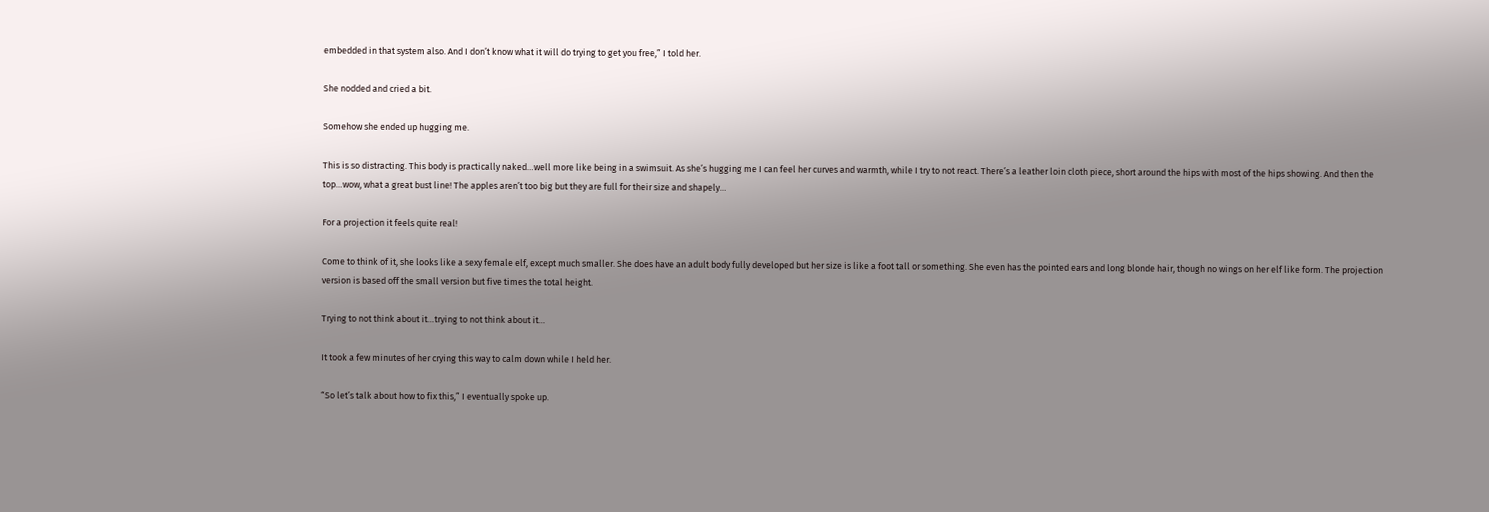embedded in that system also. And I don’t know what it will do trying to get you free,” I told her.

She nodded and cried a bit.

Somehow she ended up hugging me.

This is so distracting. This body is practically naked…well more like being in a swimsuit. As she’s hugging me I can feel her curves and warmth, while I try to not react. There’s a leather loin cloth piece, short around the hips with most of the hips showing. And then the top…wow, what a great bust line! The apples aren’t too big but they are full for their size and shapely…

For a projection it feels quite real!

Come to think of it, she looks like a sexy female elf, except much smaller. She does have an adult body fully developed but her size is like a foot tall or something. She even has the pointed ears and long blonde hair, though no wings on her elf like form. The projection version is based off the small version but five times the total height.

Trying to not think about it…trying to not think about it…

It took a few minutes of her crying this way to calm down while I held her.

“So let’s talk about how to fix this,” I eventually spoke up.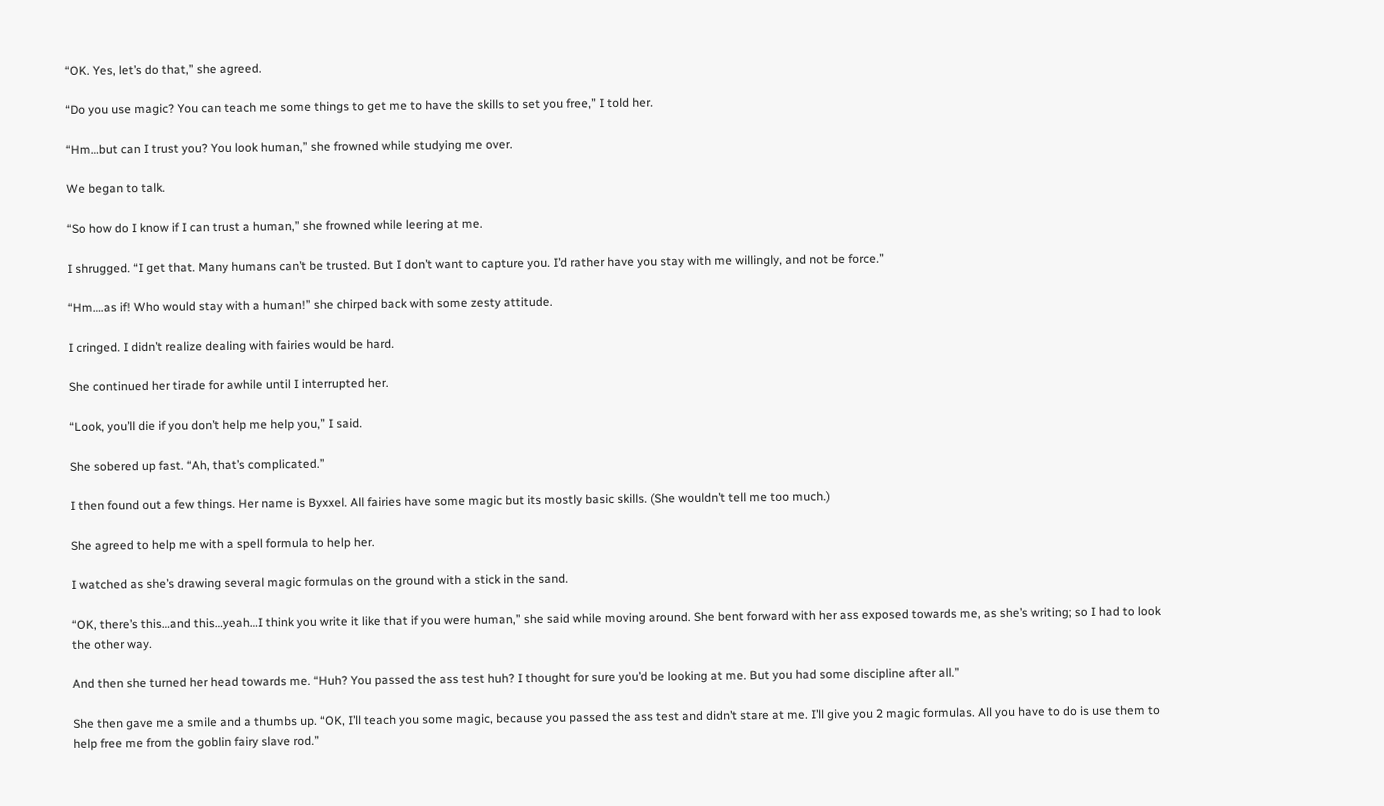“OK. Yes, let’s do that,” she agreed.

“Do you use magic? You can teach me some things to get me to have the skills to set you free,” I told her.

“Hm…but can I trust you? You look human,” she frowned while studying me over.

We began to talk.

“So how do I know if I can trust a human,” she frowned while leering at me.

I shrugged. “I get that. Many humans can’t be trusted. But I don’t want to capture you. I’d rather have you stay with me willingly, and not be force.”

“Hm….as if! Who would stay with a human!” she chirped back with some zesty attitude.

I cringed. I didn’t realize dealing with fairies would be hard.

She continued her tirade for awhile until I interrupted her.

“Look, you’ll die if you don’t help me help you,” I said.

She sobered up fast. “Ah, that’s complicated.”

I then found out a few things. Her name is Byxxel. All fairies have some magic but its mostly basic skills. (She wouldn’t tell me too much.)

She agreed to help me with a spell formula to help her.

I watched as she’s drawing several magic formulas on the ground with a stick in the sand.

“OK, there’s this…and this…yeah…I think you write it like that if you were human,” she said while moving around. She bent forward with her ass exposed towards me, as she’s writing; so I had to look the other way.

And then she turned her head towards me. “Huh? You passed the ass test huh? I thought for sure you’d be looking at me. But you had some discipline after all.”

She then gave me a smile and a thumbs up. “OK, I’ll teach you some magic, because you passed the ass test and didn’t stare at me. I’ll give you 2 magic formulas. All you have to do is use them to help free me from the goblin fairy slave rod.”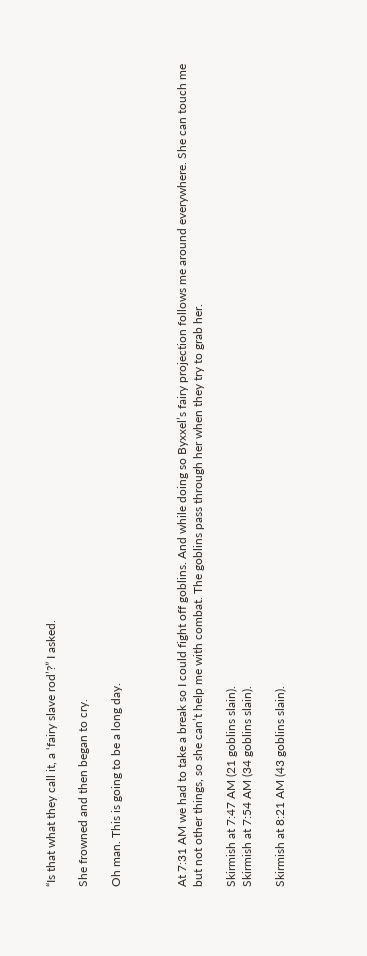“Is that what they call it, a ‘fairy slave rod’?” I asked.

She frowned and then began to cry.

Oh man. This is going to be a long day.



At 7:31 AM we had to take a break so I could fight off goblins. And while doing so Byxxel’s fairy projection follows me around everywhere. She can touch me but not other things, so she can’t help me with combat. The goblins pass through her when they try to grab her.

Skirmish at 7:47 AM (21 goblins slain).
Skirmish at 7:54 AM (34 goblins slain).

Skirmish at 8:21 AM (43 goblins slain).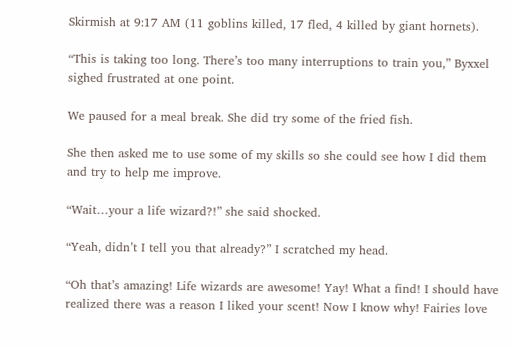Skirmish at 9:17 AM (11 goblins killed, 17 fled, 4 killed by giant hornets).

“This is taking too long. There’s too many interruptions to train you,” Byxxel sighed frustrated at one point.

We paused for a meal break. She did try some of the fried fish.

She then asked me to use some of my skills so she could see how I did them and try to help me improve.

“Wait…your a life wizard?!” she said shocked.

“Yeah, didn’t I tell you that already?” I scratched my head.

“Oh that’s amazing! Life wizards are awesome! Yay! What a find! I should have realized there was a reason I liked your scent! Now I know why! Fairies love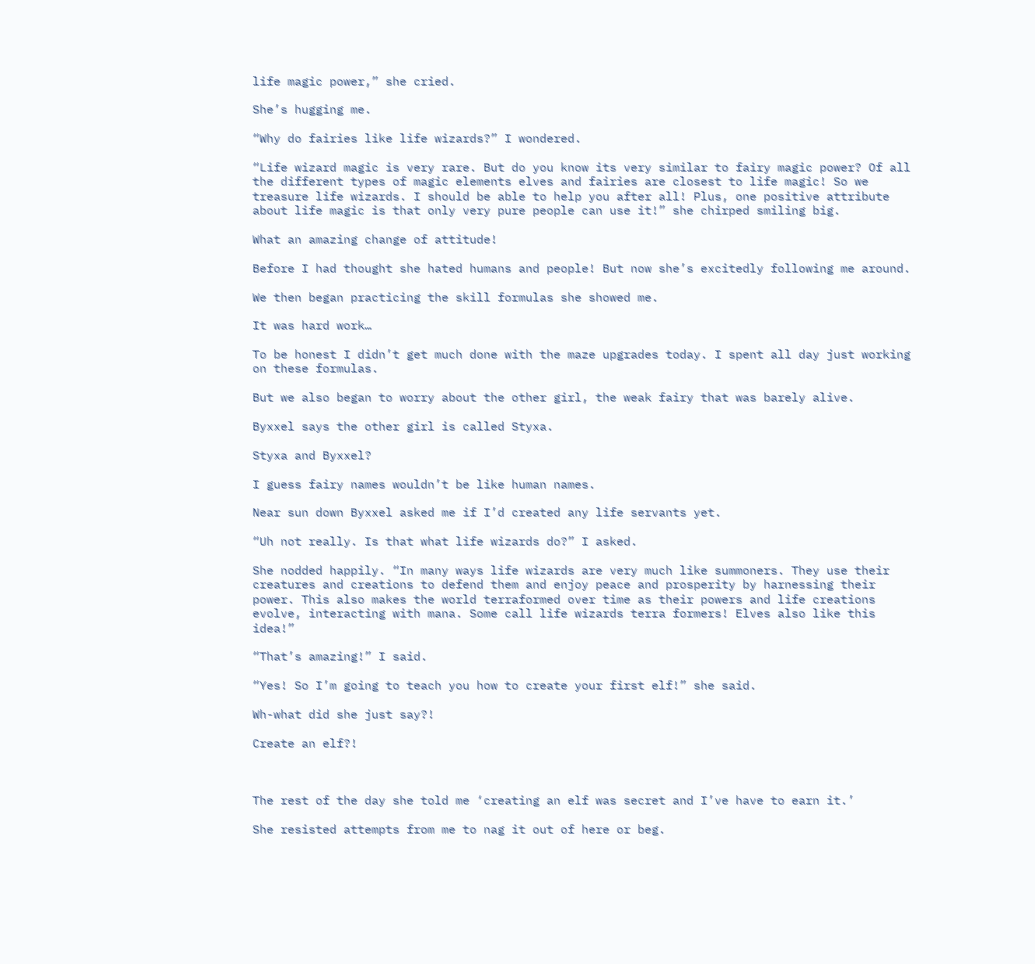life magic power,” she cried.

She’s hugging me.

“Why do fairies like life wizards?” I wondered.

“Life wizard magic is very rare. But do you know its very similar to fairy magic power? Of all the different types of magic elements elves and fairies are closest to life magic! So we treasure life wizards. I should be able to help you after all! Plus, one positive attribute about life magic is that only very pure people can use it!” she chirped smiling big.

What an amazing change of attitude!

Before I had thought she hated humans and people! But now she’s excitedly following me around.

We then began practicing the skill formulas she showed me.

It was hard work…

To be honest I didn’t get much done with the maze upgrades today. I spent all day just working on these formulas.

But we also began to worry about the other girl, the weak fairy that was barely alive.

Byxxel says the other girl is called Styxa.

Styxa and Byxxel?

I guess fairy names wouldn’t be like human names.

Near sun down Byxxel asked me if I’d created any life servants yet.

“Uh not really. Is that what life wizards do?” I asked.

She nodded happily. “In many ways life wizards are very much like summoners. They use their creatures and creations to defend them and enjoy peace and prosperity by harnessing their power. This also makes the world terraformed over time as their powers and life creations evolve, interacting with mana. Some call life wizards terra formers! Elves also like this idea!”

“That’s amazing!” I said.

“Yes! So I’m going to teach you how to create your first elf!” she said.

Wh-what did she just say?!

Create an elf?!



The rest of the day she told me ‘creating an elf was secret and I’ve have to earn it.’

She resisted attempts from me to nag it out of here or beg.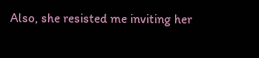Also, she resisted me inviting her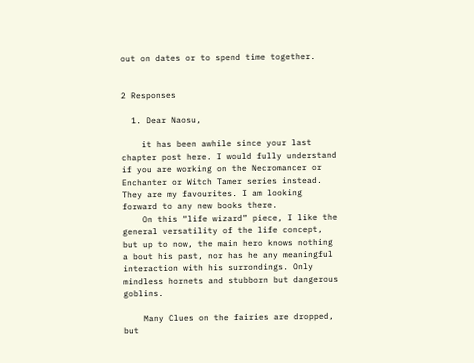out on dates or to spend time together.


2 Responses

  1. Dear Naosu,

    it has been awhile since your last chapter post here. I would fully understand if you are working on the Necromancer or Enchanter or Witch Tamer series instead. They are my favourites. I am looking forward to any new books there.
    On this “life wizard” piece, I like the general versatility of the life concept, but up to now, the main hero knows nothing a bout his past, nor has he any meaningful interaction with his surrondings. Only mindless hornets and stubborn but dangerous goblins.

    Many Clues on the fairies are dropped, but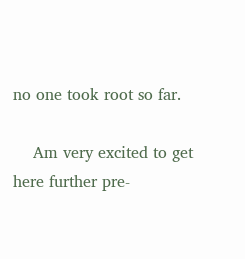no one took root so far.

    Am very excited to get here further pre-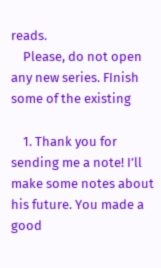reads.
    Please, do not open any new series. FInish some of the existing

    1. Thank you for sending me a note! I’ll make some notes about his future. You made a good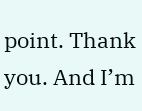point. Thank you. And I’m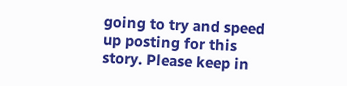going to try and speed up posting for this story. Please keep in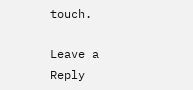touch.

Leave a Reply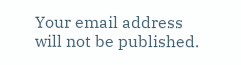Your email address will not be published.